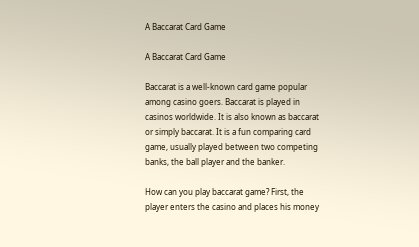A Baccarat Card Game

A Baccarat Card Game

Baccarat is a well-known card game popular among casino goers. Baccarat is played in casinos worldwide. It is also known as baccarat or simply baccarat. It is a fun comparing card game, usually played between two competing banks, the ball player and the banker.

How can you play baccarat game? First, the player enters the casino and places his money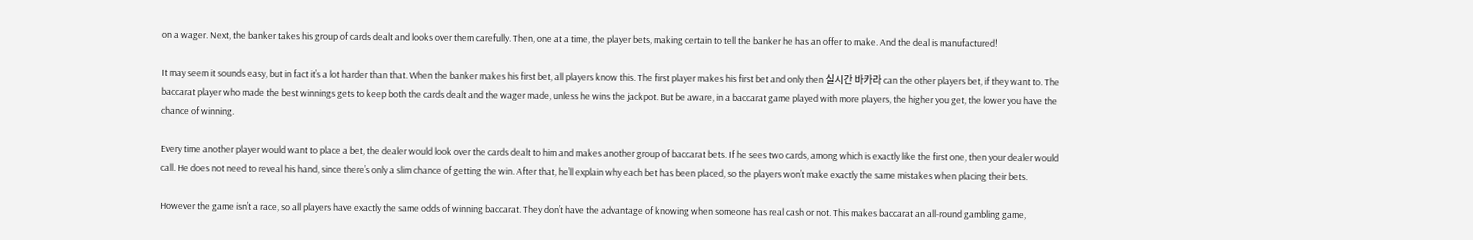on a wager. Next, the banker takes his group of cards dealt and looks over them carefully. Then, one at a time, the player bets, making certain to tell the banker he has an offer to make. And the deal is manufactured!

It may seem it sounds easy, but in fact it’s a lot harder than that. When the banker makes his first bet, all players know this. The first player makes his first bet and only then 실시간 바카라 can the other players bet, if they want to. The baccarat player who made the best winnings gets to keep both the cards dealt and the wager made, unless he wins the jackpot. But be aware, in a baccarat game played with more players, the higher you get, the lower you have the chance of winning.

Every time another player would want to place a bet, the dealer would look over the cards dealt to him and makes another group of baccarat bets. If he sees two cards, among which is exactly like the first one, then your dealer would call. He does not need to reveal his hand, since there’s only a slim chance of getting the win. After that, he’ll explain why each bet has been placed, so the players won’t make exactly the same mistakes when placing their bets.

However the game isn’t a race, so all players have exactly the same odds of winning baccarat. They don’t have the advantage of knowing when someone has real cash or not. This makes baccarat an all-round gambling game,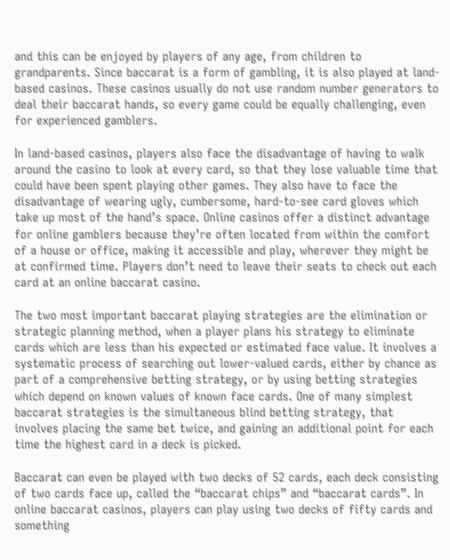and this can be enjoyed by players of any age, from children to grandparents. Since baccarat is a form of gambling, it is also played at land-based casinos. These casinos usually do not use random number generators to deal their baccarat hands, so every game could be equally challenging, even for experienced gamblers.

In land-based casinos, players also face the disadvantage of having to walk around the casino to look at every card, so that they lose valuable time that could have been spent playing other games. They also have to face the disadvantage of wearing ugly, cumbersome, hard-to-see card gloves which take up most of the hand’s space. Online casinos offer a distinct advantage for online gamblers because they’re often located from within the comfort of a house or office, making it accessible and play, wherever they might be at confirmed time. Players don’t need to leave their seats to check out each card at an online baccarat casino.

The two most important baccarat playing strategies are the elimination or strategic planning method, when a player plans his strategy to eliminate cards which are less than his expected or estimated face value. It involves a systematic process of searching out lower-valued cards, either by chance as part of a comprehensive betting strategy, or by using betting strategies which depend on known values of known face cards. One of many simplest baccarat strategies is the simultaneous blind betting strategy, that involves placing the same bet twice, and gaining an additional point for each time the highest card in a deck is picked.

Baccarat can even be played with two decks of 52 cards, each deck consisting of two cards face up, called the “baccarat chips” and “baccarat cards”. In online baccarat casinos, players can play using two decks of fifty cards and something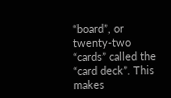“board”, or twenty-two “cards” called the “card deck”. This makes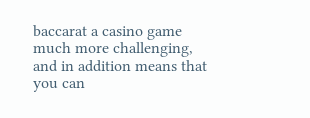baccarat a casino game much more challenging, and in addition means that you can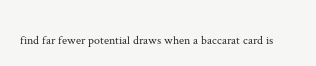find far fewer potential draws when a baccarat card is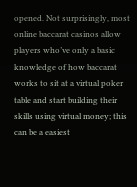opened. Not surprisingly, most online baccarat casinos allow players who’ve only a basic knowledge of how baccarat works to sit at a virtual poker table and start building their skills using virtual money; this can be a easiest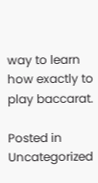way to learn how exactly to play baccarat.

Posted in Uncategorized